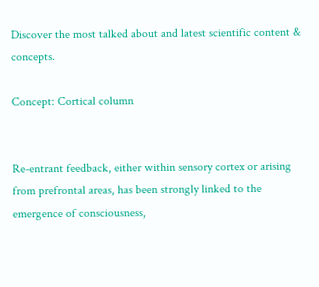Discover the most talked about and latest scientific content & concepts.

Concept: Cortical column


Re-entrant feedback, either within sensory cortex or arising from prefrontal areas, has been strongly linked to the emergence of consciousness,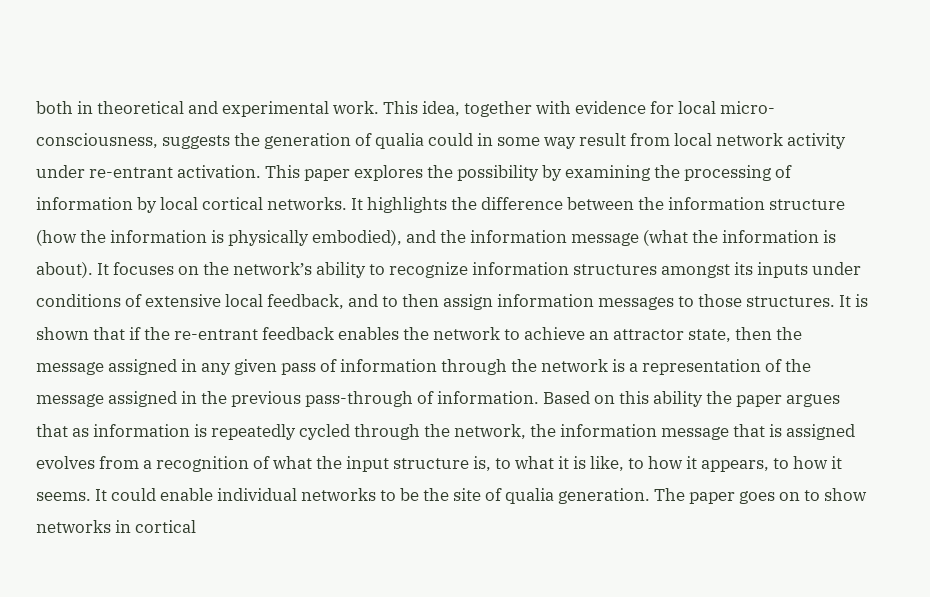both in theoretical and experimental work. This idea, together with evidence for local micro-consciousness, suggests the generation of qualia could in some way result from local network activity under re-entrant activation. This paper explores the possibility by examining the processing of information by local cortical networks. It highlights the difference between the information structure (how the information is physically embodied), and the information message (what the information is about). It focuses on the network’s ability to recognize information structures amongst its inputs under conditions of extensive local feedback, and to then assign information messages to those structures. It is shown that if the re-entrant feedback enables the network to achieve an attractor state, then the message assigned in any given pass of information through the network is a representation of the message assigned in the previous pass-through of information. Based on this ability the paper argues that as information is repeatedly cycled through the network, the information message that is assigned evolves from a recognition of what the input structure is, to what it is like, to how it appears, to how it seems. It could enable individual networks to be the site of qualia generation. The paper goes on to show networks in cortical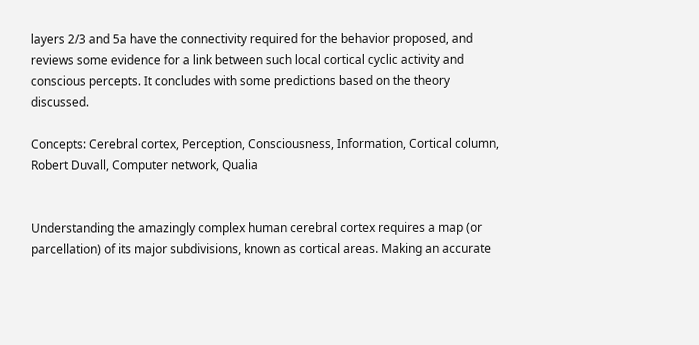layers 2/3 and 5a have the connectivity required for the behavior proposed, and reviews some evidence for a link between such local cortical cyclic activity and conscious percepts. It concludes with some predictions based on the theory discussed.

Concepts: Cerebral cortex, Perception, Consciousness, Information, Cortical column, Robert Duvall, Computer network, Qualia


Understanding the amazingly complex human cerebral cortex requires a map (or parcellation) of its major subdivisions, known as cortical areas. Making an accurate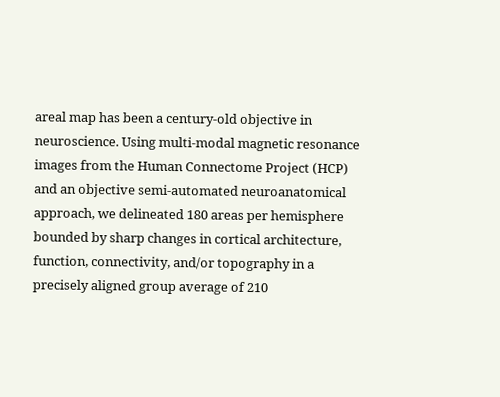areal map has been a century-old objective in neuroscience. Using multi-modal magnetic resonance images from the Human Connectome Project (HCP) and an objective semi-automated neuroanatomical approach, we delineated 180 areas per hemisphere bounded by sharp changes in cortical architecture, function, connectivity, and/or topography in a precisely aligned group average of 210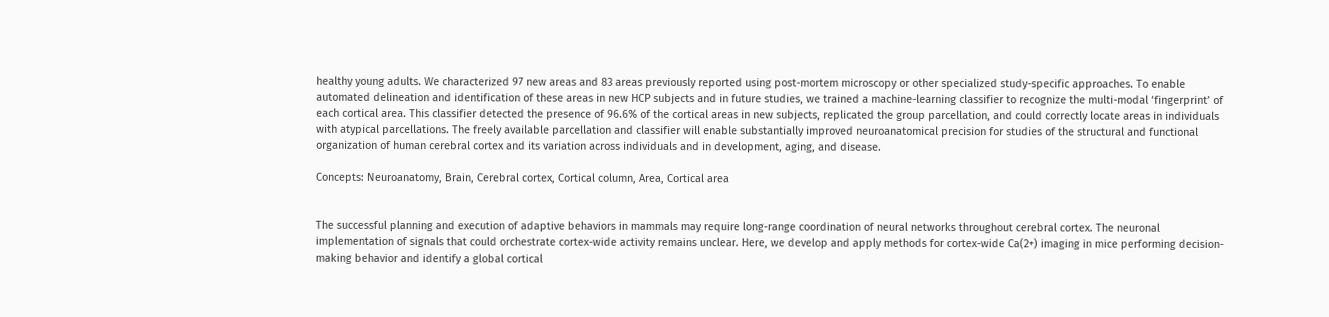healthy young adults. We characterized 97 new areas and 83 areas previously reported using post-mortem microscopy or other specialized study-specific approaches. To enable automated delineation and identification of these areas in new HCP subjects and in future studies, we trained a machine-learning classifier to recognize the multi-modal ‘fingerprint’ of each cortical area. This classifier detected the presence of 96.6% of the cortical areas in new subjects, replicated the group parcellation, and could correctly locate areas in individuals with atypical parcellations. The freely available parcellation and classifier will enable substantially improved neuroanatomical precision for studies of the structural and functional organization of human cerebral cortex and its variation across individuals and in development, aging, and disease.

Concepts: Neuroanatomy, Brain, Cerebral cortex, Cortical column, Area, Cortical area


The successful planning and execution of adaptive behaviors in mammals may require long-range coordination of neural networks throughout cerebral cortex. The neuronal implementation of signals that could orchestrate cortex-wide activity remains unclear. Here, we develop and apply methods for cortex-wide Ca(2+) imaging in mice performing decision-making behavior and identify a global cortical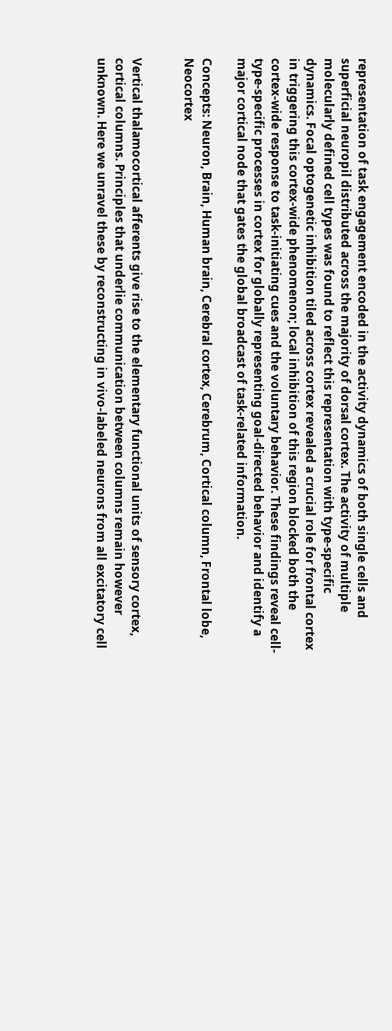representation of task engagement encoded in the activity dynamics of both single cells and superficial neuropil distributed across the majority of dorsal cortex. The activity of multiple molecularly defined cell types was found to reflect this representation with type-specific dynamics. Focal optogenetic inhibition tiled across cortex revealed a crucial role for frontal cortex in triggering this cortex-wide phenomenon; local inhibition of this region blocked both the cortex-wide response to task-initiating cues and the voluntary behavior. These findings reveal cell-type-specific processes in cortex for globally representing goal-directed behavior and identify a major cortical node that gates the global broadcast of task-related information.

Concepts: Neuron, Brain, Human brain, Cerebral cortex, Cerebrum, Cortical column, Frontal lobe, Neocortex


Vertical thalamocortical afferents give rise to the elementary functional units of sensory cortex, cortical columns. Principles that underlie communication between columns remain however unknown. Here we unravel these by reconstructing in vivo-labeled neurons from all excitatory cell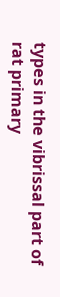types in the vibrissal part of rat primary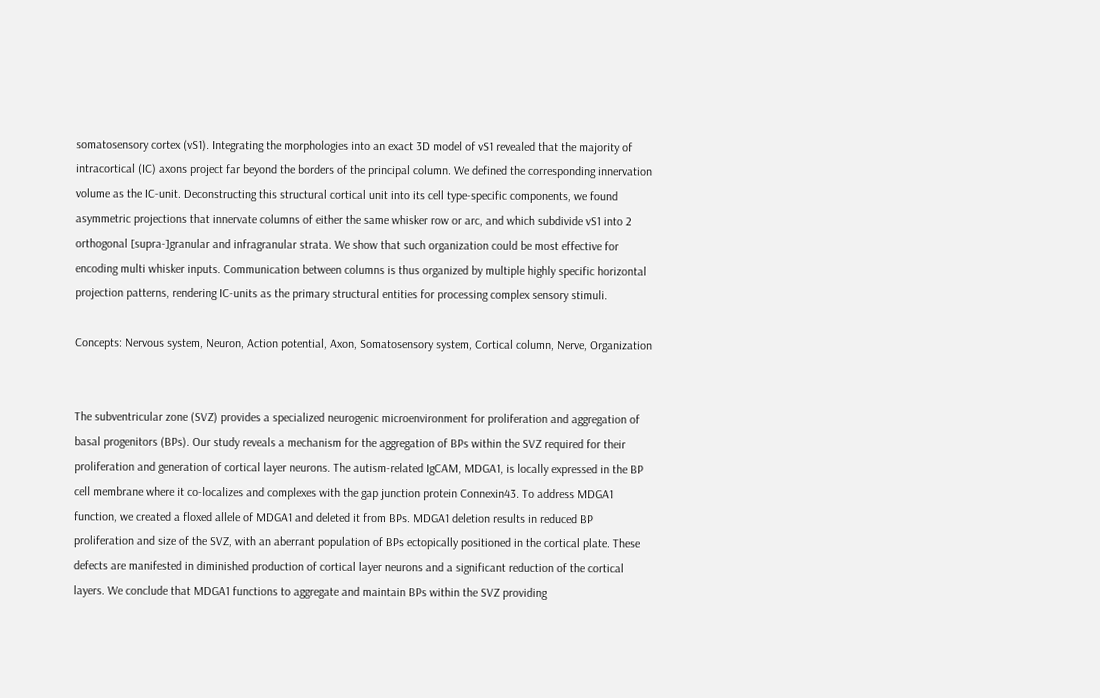somatosensory cortex (vS1). Integrating the morphologies into an exact 3D model of vS1 revealed that the majority of intracortical (IC) axons project far beyond the borders of the principal column. We defined the corresponding innervation volume as the IC-unit. Deconstructing this structural cortical unit into its cell type-specific components, we found asymmetric projections that innervate columns of either the same whisker row or arc, and which subdivide vS1 into 2 orthogonal [supra-]granular and infragranular strata. We show that such organization could be most effective for encoding multi whisker inputs. Communication between columns is thus organized by multiple highly specific horizontal projection patterns, rendering IC-units as the primary structural entities for processing complex sensory stimuli.

Concepts: Nervous system, Neuron, Action potential, Axon, Somatosensory system, Cortical column, Nerve, Organization


The subventricular zone (SVZ) provides a specialized neurogenic microenvironment for proliferation and aggregation of basal progenitors (BPs). Our study reveals a mechanism for the aggregation of BPs within the SVZ required for their proliferation and generation of cortical layer neurons. The autism-related IgCAM, MDGA1, is locally expressed in the BP cell membrane where it co-localizes and complexes with the gap junction protein Connexin43. To address MDGA1 function, we created a floxed allele of MDGA1 and deleted it from BPs. MDGA1 deletion results in reduced BP proliferation and size of the SVZ, with an aberrant population of BPs ectopically positioned in the cortical plate. These defects are manifested in diminished production of cortical layer neurons and a significant reduction of the cortical layers. We conclude that MDGA1 functions to aggregate and maintain BPs within the SVZ providing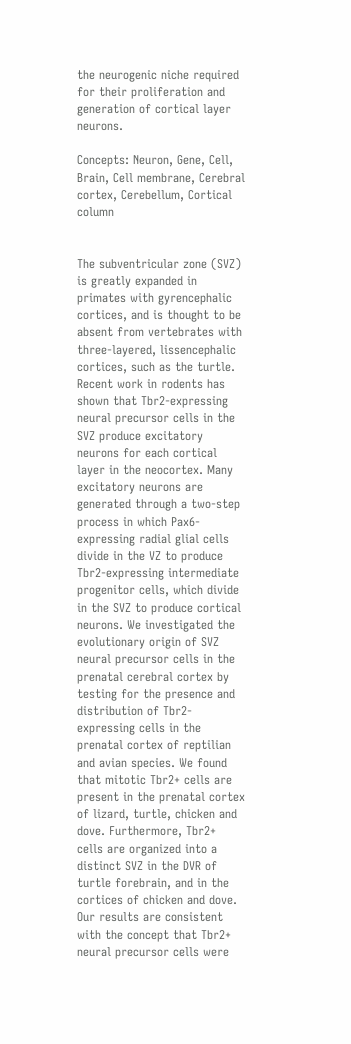the neurogenic niche required for their proliferation and generation of cortical layer neurons.

Concepts: Neuron, Gene, Cell, Brain, Cell membrane, Cerebral cortex, Cerebellum, Cortical column


The subventricular zone (SVZ) is greatly expanded in primates with gyrencephalic cortices, and is thought to be absent from vertebrates with three-layered, lissencephalic cortices, such as the turtle. Recent work in rodents has shown that Tbr2-expressing neural precursor cells in the SVZ produce excitatory neurons for each cortical layer in the neocortex. Many excitatory neurons are generated through a two-step process in which Pax6-expressing radial glial cells divide in the VZ to produce Tbr2-expressing intermediate progenitor cells, which divide in the SVZ to produce cortical neurons. We investigated the evolutionary origin of SVZ neural precursor cells in the prenatal cerebral cortex by testing for the presence and distribution of Tbr2-expressing cells in the prenatal cortex of reptilian and avian species. We found that mitotic Tbr2+ cells are present in the prenatal cortex of lizard, turtle, chicken and dove. Furthermore, Tbr2+ cells are organized into a distinct SVZ in the DVR of turtle forebrain, and in the cortices of chicken and dove. Our results are consistent with the concept that Tbr2+ neural precursor cells were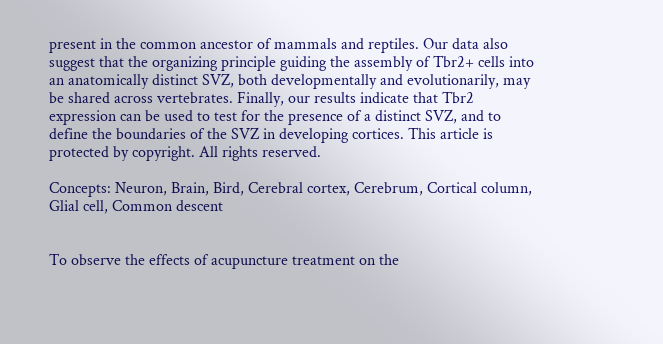present in the common ancestor of mammals and reptiles. Our data also suggest that the organizing principle guiding the assembly of Tbr2+ cells into an anatomically distinct SVZ, both developmentally and evolutionarily, may be shared across vertebrates. Finally, our results indicate that Tbr2 expression can be used to test for the presence of a distinct SVZ, and to define the boundaries of the SVZ in developing cortices. This article is protected by copyright. All rights reserved.

Concepts: Neuron, Brain, Bird, Cerebral cortex, Cerebrum, Cortical column, Glial cell, Common descent


To observe the effects of acupuncture treatment on the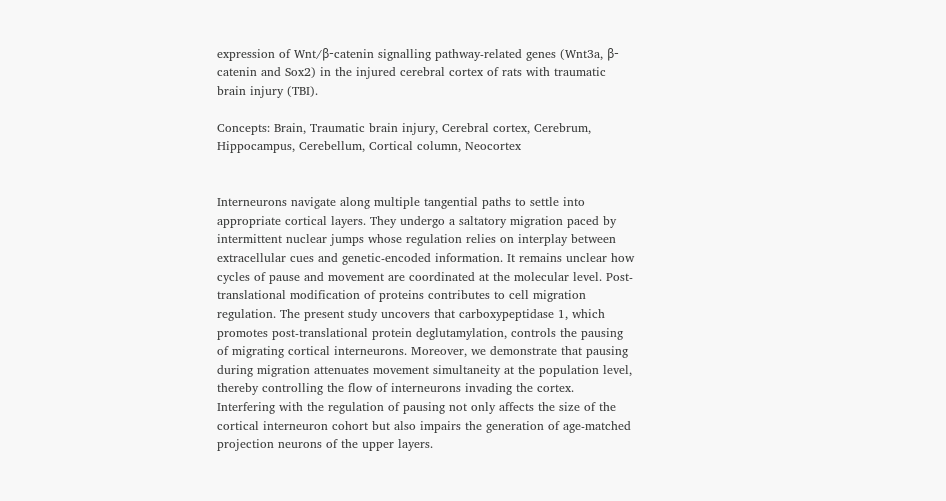expression of Wnt/β-catenin signalling pathway-related genes (Wnt3a, β-catenin and Sox2) in the injured cerebral cortex of rats with traumatic brain injury (TBI).

Concepts: Brain, Traumatic brain injury, Cerebral cortex, Cerebrum, Hippocampus, Cerebellum, Cortical column, Neocortex


Interneurons navigate along multiple tangential paths to settle into appropriate cortical layers. They undergo a saltatory migration paced by intermittent nuclear jumps whose regulation relies on interplay between extracellular cues and genetic-encoded information. It remains unclear how cycles of pause and movement are coordinated at the molecular level. Post-translational modification of proteins contributes to cell migration regulation. The present study uncovers that carboxypeptidase 1, which promotes post-translational protein deglutamylation, controls the pausing of migrating cortical interneurons. Moreover, we demonstrate that pausing during migration attenuates movement simultaneity at the population level, thereby controlling the flow of interneurons invading the cortex. Interfering with the regulation of pausing not only affects the size of the cortical interneuron cohort but also impairs the generation of age-matched projection neurons of the upper layers.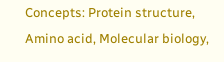Concepts: Protein structure, Amino acid, Molecular biology,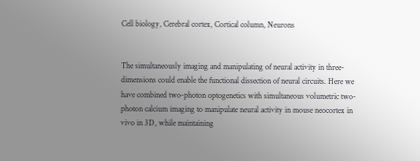Cell biology, Cerebral cortex, Cortical column, Neurons


The simultaneously imaging and manipulating of neural activity in three-dimensions could enable the functional dissection of neural circuits. Here we have combined two-photon optogenetics with simultaneous volumetric two-photon calcium imaging to manipulate neural activity in mouse neocortex in vivo in 3D, while maintaining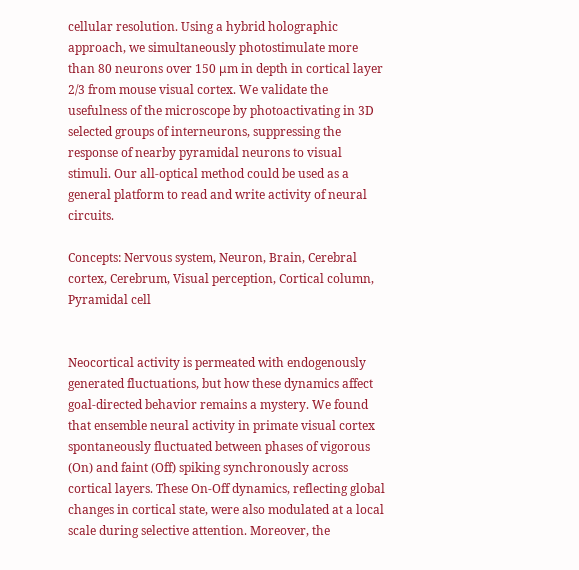cellular resolution. Using a hybrid holographic approach, we simultaneously photostimulate more than 80 neurons over 150 μm in depth in cortical layer 2/3 from mouse visual cortex. We validate the usefulness of the microscope by photoactivating in 3D selected groups of interneurons, suppressing the response of nearby pyramidal neurons to visual stimuli. Our all-optical method could be used as a general platform to read and write activity of neural circuits.

Concepts: Nervous system, Neuron, Brain, Cerebral cortex, Cerebrum, Visual perception, Cortical column, Pyramidal cell


Neocortical activity is permeated with endogenously generated fluctuations, but how these dynamics affect goal-directed behavior remains a mystery. We found that ensemble neural activity in primate visual cortex spontaneously fluctuated between phases of vigorous (On) and faint (Off) spiking synchronously across cortical layers. These On-Off dynamics, reflecting global changes in cortical state, were also modulated at a local scale during selective attention. Moreover, the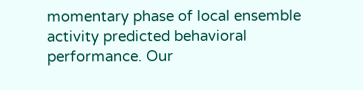momentary phase of local ensemble activity predicted behavioral performance. Our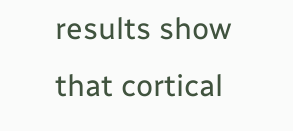results show that cortical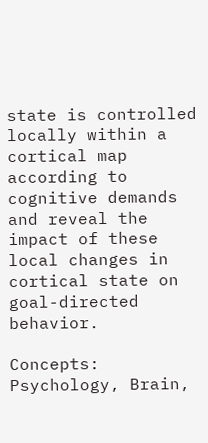state is controlled locally within a cortical map according to cognitive demands and reveal the impact of these local changes in cortical state on goal-directed behavior.

Concepts: Psychology, Brain,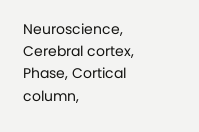Neuroscience, Cerebral cortex, Phase, Cortical column,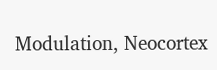Modulation, Neocortex